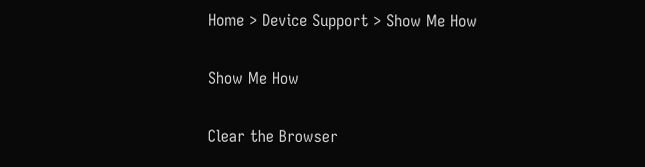Home > Device Support > Show Me How

Show Me How

Clear the Browser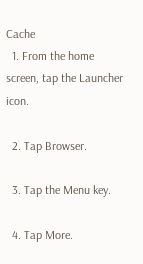Cache
  1. From the home screen, tap the Launcher icon.

  2. Tap Browser.

  3. Tap the Menu key.

  4. Tap More.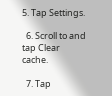5. Tap Settings.

  6. Scroll to and tap Clear cache.

  7. Tap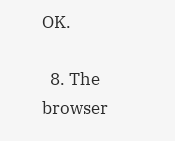OK.

  8. The browser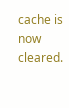cache is now cleared.